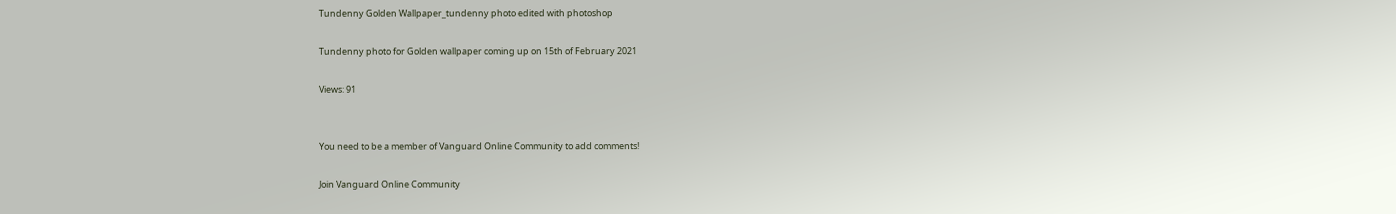Tundenny Golden Wallpaper_tundenny photo edited with photoshop

Tundenny photo for Golden wallpaper coming up on 15th of February 2021

Views: 91


You need to be a member of Vanguard Online Community to add comments!

Join Vanguard Online Community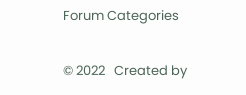Forum Categories

© 2022   Created by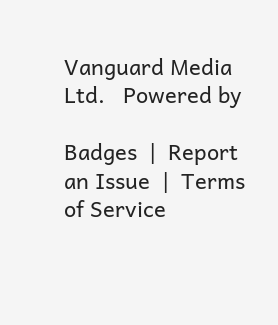Vanguard Media Ltd.   Powered by

Badges  |  Report an Issue  |  Terms of Service